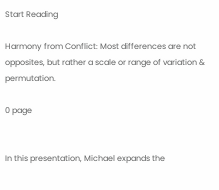Start Reading

Harmony from Conflict: Most differences are not opposites, but rather a scale or range of variation & permutation.

0 page


In this presentation, Michael expands the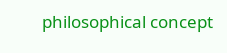philosophical concept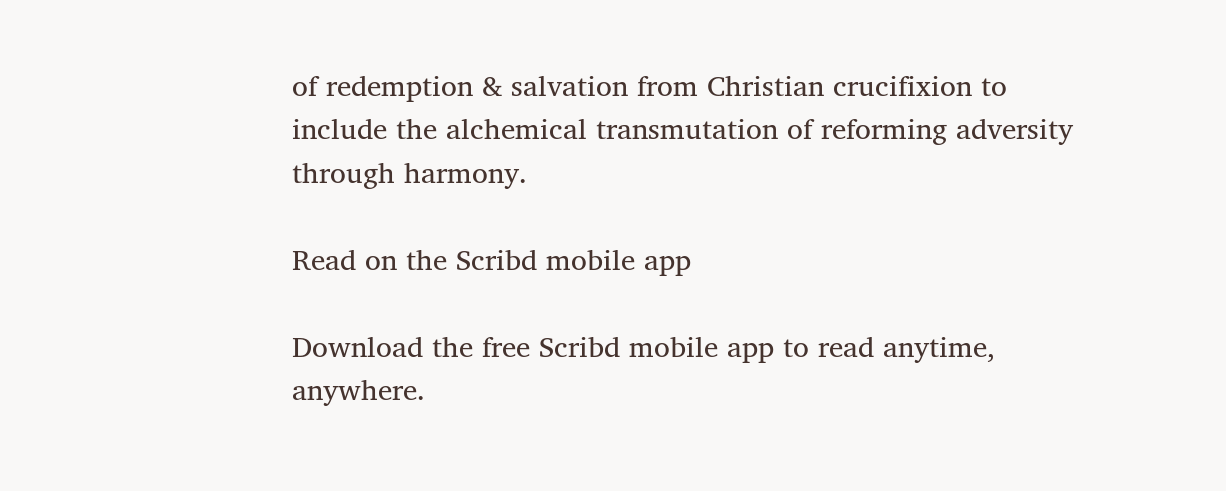of redemption & salvation from Christian crucifixion to include the alchemical transmutation of reforming adversity through harmony.

Read on the Scribd mobile app

Download the free Scribd mobile app to read anytime, anywhere.